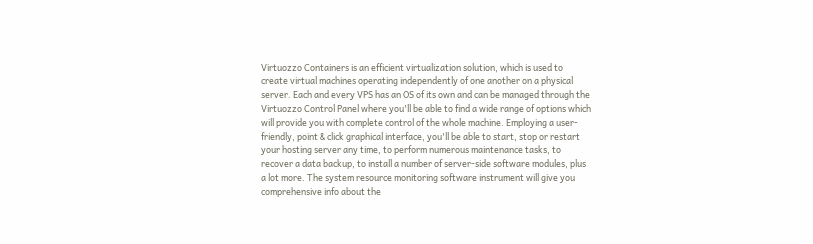Virtuozzo Containers is an efficient virtualization solution, which is used to create virtual machines operating independently of one another on a physical server. Each and every VPS has an OS of its own and can be managed through the Virtuozzo Control Panel where you'll be able to find a wide range of options which will provide you with complete control of the whole machine. Employing a user-friendly, point & click graphical interface, you'll be able to start, stop or restart your hosting server any time, to perform numerous maintenance tasks, to recover a data backup, to install a number of server-side software modules, plus a lot more. The system resource monitoring software instrument will give you comprehensive info about the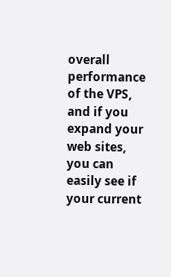overall performance of the VPS, and if you expand your web sites, you can easily see if your current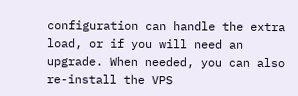configuration can handle the extra load, or if you will need an upgrade. When needed, you can also re-install the VPS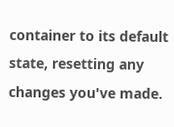container to its default state, resetting any changes you've made.